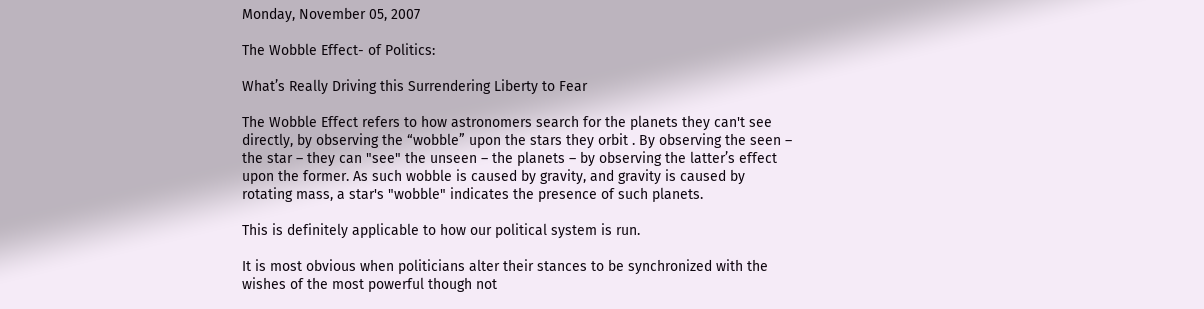Monday, November 05, 2007

The Wobble Effect- of Politics:

What’s Really Driving this Surrendering Liberty to Fear

The Wobble Effect refers to how astronomers search for the planets they can't see directly, by observing the “wobble” upon the stars they orbit . By observing the seen – the star – they can "see" the unseen – the planets – by observing the latter’s effect upon the former. As such wobble is caused by gravity, and gravity is caused by rotating mass, a star's "wobble" indicates the presence of such planets.

This is definitely applicable to how our political system is run.

It is most obvious when politicians alter their stances to be synchronized with the wishes of the most powerful though not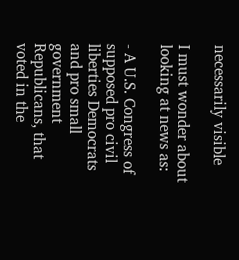necessarily visible

I must wonder about looking at news as:

- A U.S. Congress of supposed pro civil liberties Democrats and pro small government Republicans, that voted in the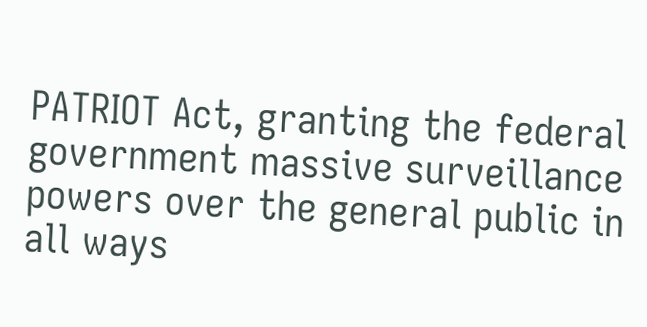PATRIOT Act, granting the federal government massive surveillance powers over the general public in all ways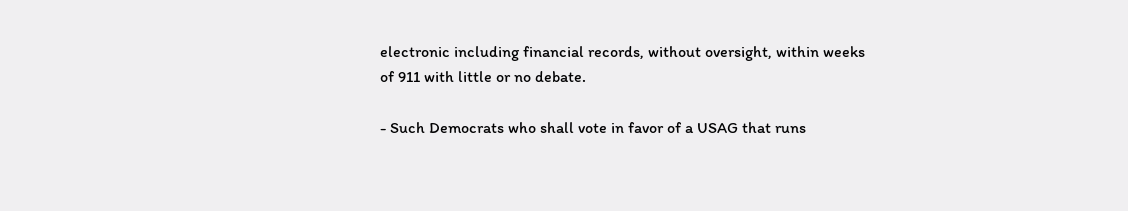electronic including financial records, without oversight, within weeks of 911 with little or no debate.

- Such Democrats who shall vote in favor of a USAG that runs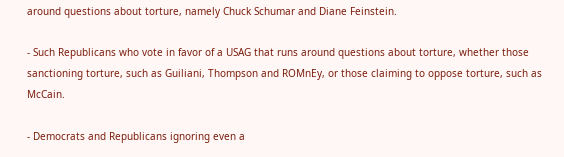around questions about torture, namely Chuck Schumar and Diane Feinstein.

- Such Republicans who vote in favor of a USAG that runs around questions about torture, whether those sanctioning torture, such as Guiliani, Thompson and ROMnEy, or those claiming to oppose torture, such as McCain.

- Democrats and Republicans ignoring even a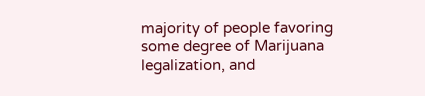majority of people favoring some degree of Marijuana legalization, and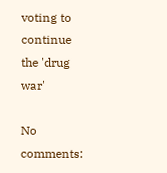voting to continue the 'drug war'

No comments: